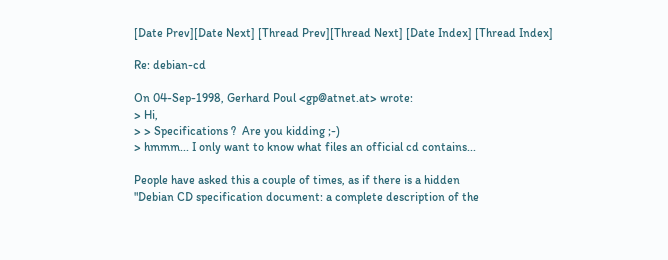[Date Prev][Date Next] [Thread Prev][Thread Next] [Date Index] [Thread Index]

Re: debian-cd

On 04-Sep-1998, Gerhard Poul <gp@atnet.at> wrote:
> Hi,
> > Specifications ?  Are you kidding ;-)
> hmmm... I only want to know what files an official cd contains...

People have asked this a couple of times, as if there is a hidden
"Debian CD specification document: a complete description of the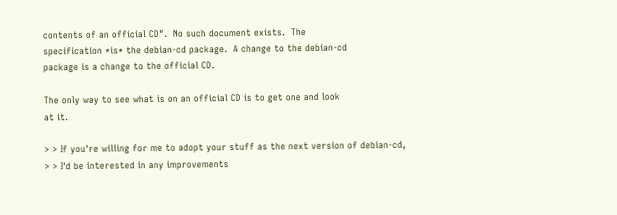contents of an official CD".  No such document exists.  The
specification *is* the debian-cd package.  A change to the debian-cd
package is a change to the official CD.

The only way to see what is on an official CD is to get one and look
at it.

> > If you're willing for me to adopt your stuff as the next version of debian-cd,
> > I'd be interested in any improvements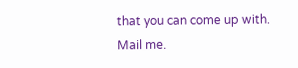that you can come up with.  Mail me.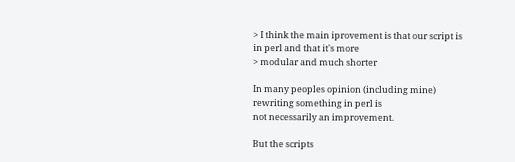> I think the main iprovement is that our script is in perl and that it's more
> modular and much shorter

In many peoples opinion (including mine) rewriting something in perl is
not necessarily an improvement.

But the scripts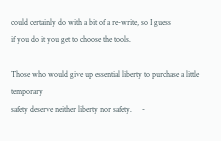could certainly do with a bit of a re-write, so I guess
if you do it you get to choose the tools.

Those who would give up essential liberty to purchase a little temporary
safety deserve neither liberty nor safety.     -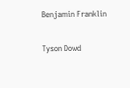Benjamin Franklin

Tyson Dowd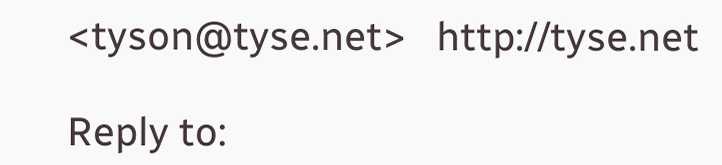<tyson@tyse.net>   http://tyse.net

Reply to: